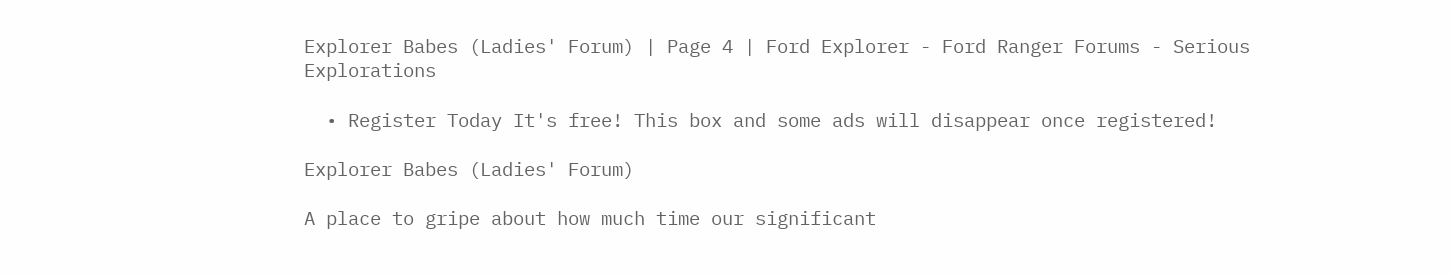Explorer Babes (Ladies' Forum) | Page 4 | Ford Explorer - Ford Ranger Forums - Serious Explorations

  • Register Today It's free! This box and some ads will disappear once registered!

Explorer Babes (Ladies' Forum)

A place to gripe about how much time our significant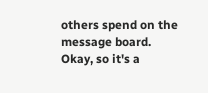others spend on the message board. Okay, so it's a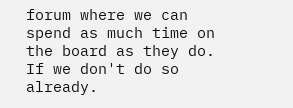forum where we can spend as much time on the board as they do. If we don't do so already.